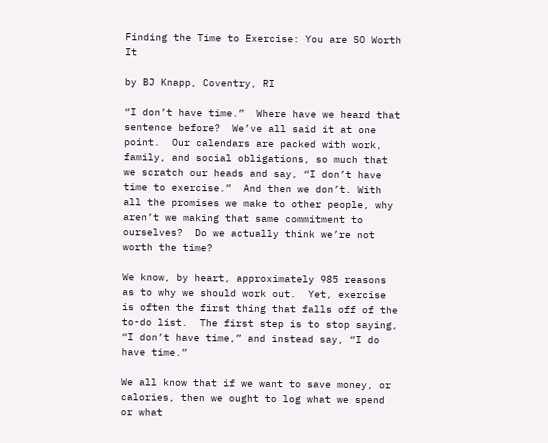Finding the Time to Exercise: You are SO Worth It

by BJ Knapp, Coventry, RI

“I don’t have time.”  Where have we heard that sentence before?  We’ve all said it at one point.  Our calendars are packed with work, family, and social obligations, so much that we scratch our heads and say, “I don’t have time to exercise.”  And then we don’t. With all the promises we make to other people, why aren’t we making that same commitment to ourselves?  Do we actually think we’re not worth the time?

We know, by heart, approximately 985 reasons as to why we should work out.  Yet, exercise is often the first thing that falls off of the to-do list.  The first step is to stop saying, “I don’t have time,” and instead say, “I do have time.”

We all know that if we want to save money, or calories, then we ought to log what we spend or what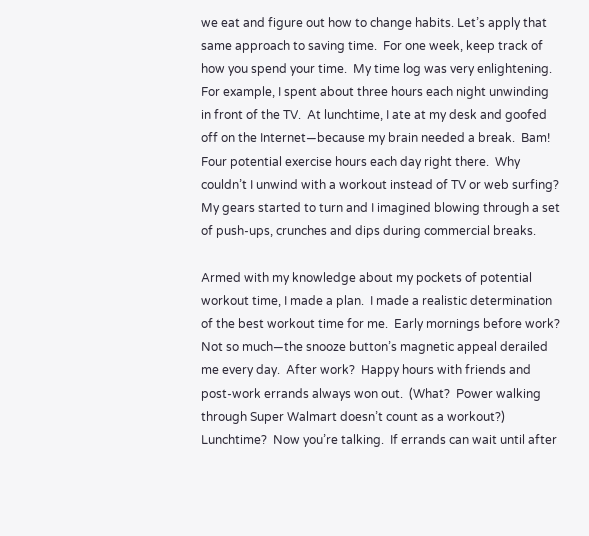we eat and figure out how to change habits. Let’s apply that same approach to saving time.  For one week, keep track of how you spend your time.  My time log was very enlightening.  For example, I spent about three hours each night unwinding in front of the TV.  At lunchtime, I ate at my desk and goofed off on the Internet—because my brain needed a break.  Bam!  Four potential exercise hours each day right there.  Why couldn’t I unwind with a workout instead of TV or web surfing?  My gears started to turn and I imagined blowing through a set of push-ups, crunches and dips during commercial breaks.

Armed with my knowledge about my pockets of potential workout time, I made a plan.  I made a realistic determination of the best workout time for me.  Early mornings before work?  Not so much—the snooze button’s magnetic appeal derailed me every day.  After work?  Happy hours with friends and post-work errands always won out.  (What?  Power walking through Super Walmart doesn’t count as a workout?)  Lunchtime?  Now you’re talking.  If errands can wait until after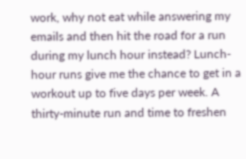work, why not eat while answering my emails and then hit the road for a run during my lunch hour instead? Lunch-hour runs give me the chance to get in a workout up to five days per week. A thirty-minute run and time to freshen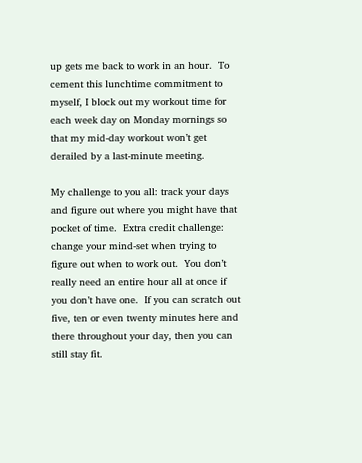up gets me back to work in an hour.  To cement this lunchtime commitment to myself, I block out my workout time for each week day on Monday mornings so that my mid-day workout won’t get derailed by a last-minute meeting.

My challenge to you all: track your days and figure out where you might have that pocket of time.  Extra credit challenge: change your mind-set when trying to figure out when to work out.  You don’t really need an entire hour all at once if you don’t have one.  If you can scratch out five, ten or even twenty minutes here and there throughout your day, then you can still stay fit.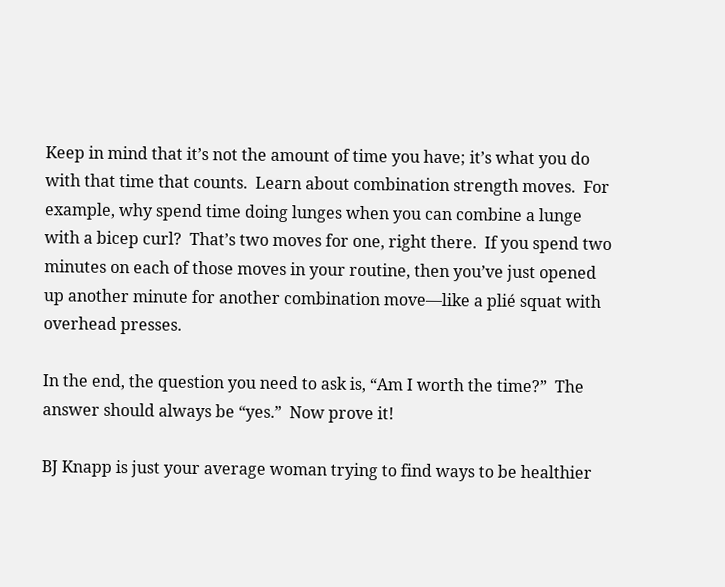Keep in mind that it’s not the amount of time you have; it’s what you do with that time that counts.  Learn about combination strength moves.  For example, why spend time doing lunges when you can combine a lunge with a bicep curl?  That’s two moves for one, right there.  If you spend two minutes on each of those moves in your routine, then you’ve just opened up another minute for another combination move—like a plié squat with overhead presses.

In the end, the question you need to ask is, “Am I worth the time?”  The answer should always be “yes.”  Now prove it!

BJ Knapp is just your average woman trying to find ways to be healthier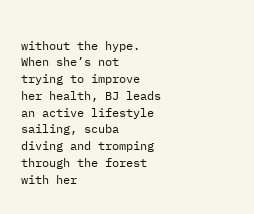without the hype. When she’s not trying to improve her health, BJ leads an active lifestyle sailing, scuba diving and tromping through the forest with her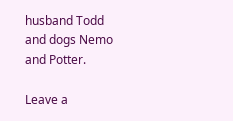husband Todd and dogs Nemo and Potter.

Leave a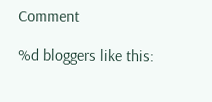Comment

%d bloggers like this: